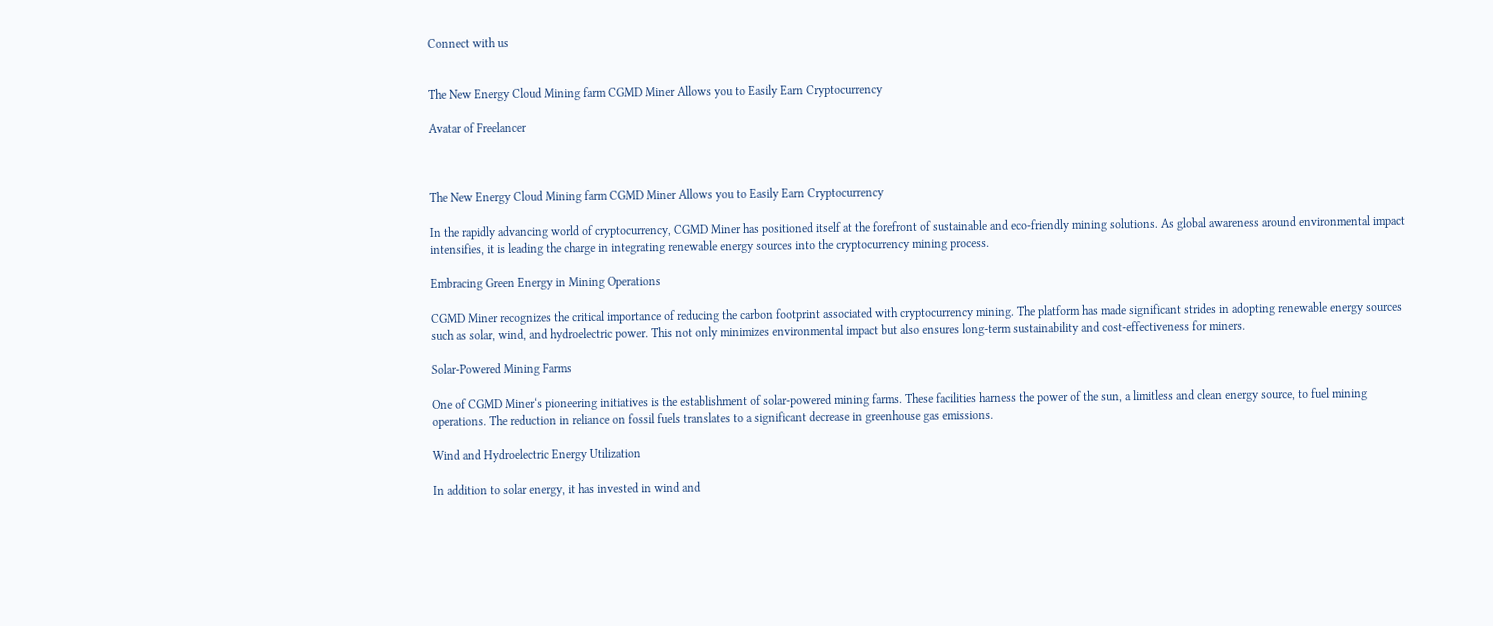Connect with us


The New Energy Cloud Mining farm CGMD Miner Allows you to Easily Earn Cryptocurrency

Avatar of Freelancer



The New Energy Cloud Mining farm CGMD Miner Allows you to Easily Earn Cryptocurrency

In the rapidly advancing world of cryptocurrency, CGMD Miner has positioned itself at the forefront of sustainable and eco-friendly mining solutions. As global awareness around environmental impact intensifies, it is leading the charge in integrating renewable energy sources into the cryptocurrency mining process.

Embracing Green Energy in Mining Operations

CGMD Miner recognizes the critical importance of reducing the carbon footprint associated with cryptocurrency mining. The platform has made significant strides in adopting renewable energy sources such as solar, wind, and hydroelectric power. This not only minimizes environmental impact but also ensures long-term sustainability and cost-effectiveness for miners.

Solar-Powered Mining Farms

One of CGMD Miner‘s pioneering initiatives is the establishment of solar-powered mining farms. These facilities harness the power of the sun, a limitless and clean energy source, to fuel mining operations. The reduction in reliance on fossil fuels translates to a significant decrease in greenhouse gas emissions.

Wind and Hydroelectric Energy Utilization

In addition to solar energy, it has invested in wind and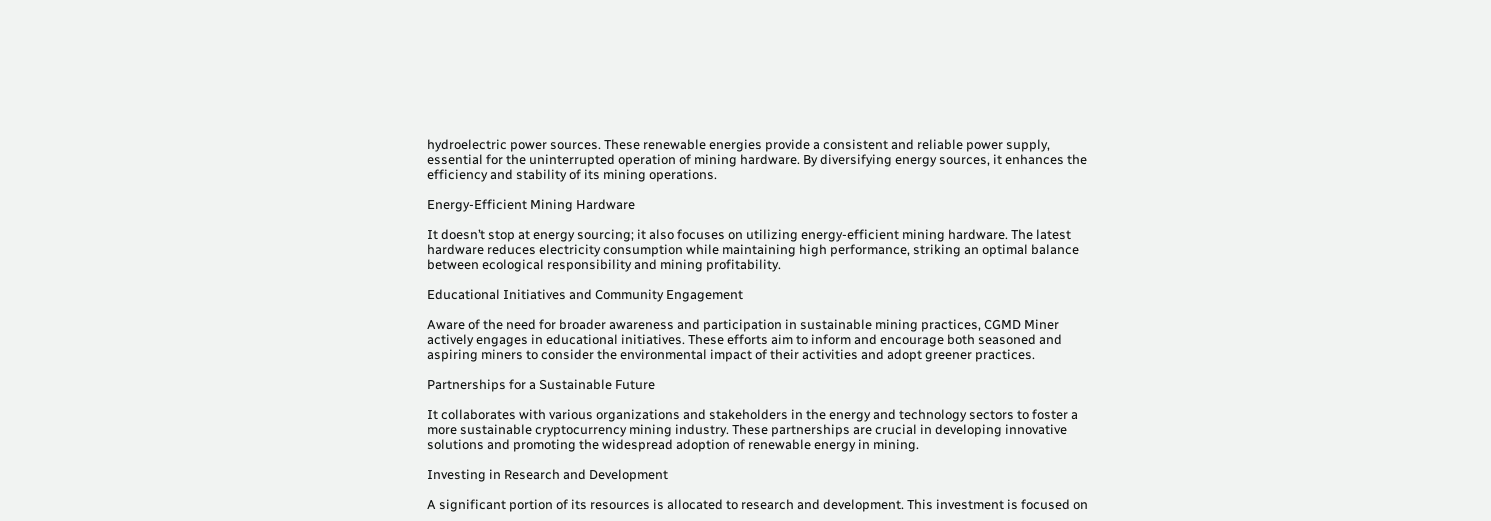hydroelectric power sources. These renewable energies provide a consistent and reliable power supply, essential for the uninterrupted operation of mining hardware. By diversifying energy sources, it enhances the efficiency and stability of its mining operations.

Energy-Efficient Mining Hardware

It doesn’t stop at energy sourcing; it also focuses on utilizing energy-efficient mining hardware. The latest hardware reduces electricity consumption while maintaining high performance, striking an optimal balance between ecological responsibility and mining profitability.

Educational Initiatives and Community Engagement

Aware of the need for broader awareness and participation in sustainable mining practices, CGMD Miner actively engages in educational initiatives. These efforts aim to inform and encourage both seasoned and aspiring miners to consider the environmental impact of their activities and adopt greener practices.

Partnerships for a Sustainable Future

It collaborates with various organizations and stakeholders in the energy and technology sectors to foster a more sustainable cryptocurrency mining industry. These partnerships are crucial in developing innovative solutions and promoting the widespread adoption of renewable energy in mining.

Investing in Research and Development

A significant portion of its resources is allocated to research and development. This investment is focused on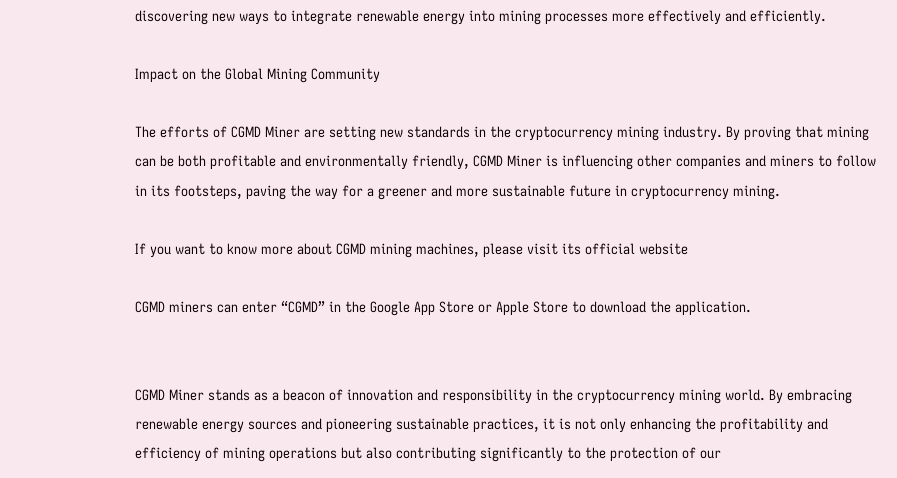discovering new ways to integrate renewable energy into mining processes more effectively and efficiently.

Impact on the Global Mining Community

The efforts of CGMD Miner are setting new standards in the cryptocurrency mining industry. By proving that mining can be both profitable and environmentally friendly, CGMD Miner is influencing other companies and miners to follow in its footsteps, paving the way for a greener and more sustainable future in cryptocurrency mining.

If you want to know more about CGMD mining machines, please visit its official website

CGMD miners can enter “CGMD” in the Google App Store or Apple Store to download the application.


CGMD Miner stands as a beacon of innovation and responsibility in the cryptocurrency mining world. By embracing renewable energy sources and pioneering sustainable practices, it is not only enhancing the profitability and efficiency of mining operations but also contributing significantly to the protection of our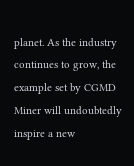planet. As the industry continues to grow, the example set by CGMD Miner will undoubtedly inspire a new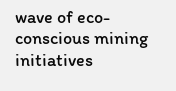wave of eco-conscious mining initiatives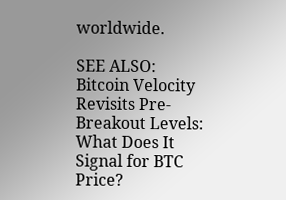worldwide.

SEE ALSO: Bitcoin Velocity Revisits Pre-Breakout Levels: What Does It Signal for BTC Price?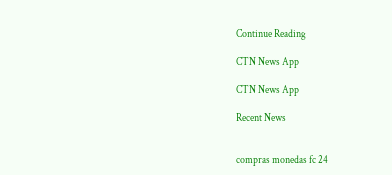Continue Reading

CTN News App

CTN News App

Recent News


compras monedas fc 24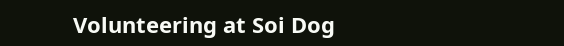Volunteering at Soi Dog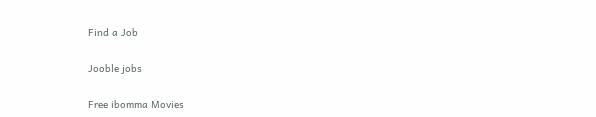Find a Job

Jooble jobs

Free ibomma Movies